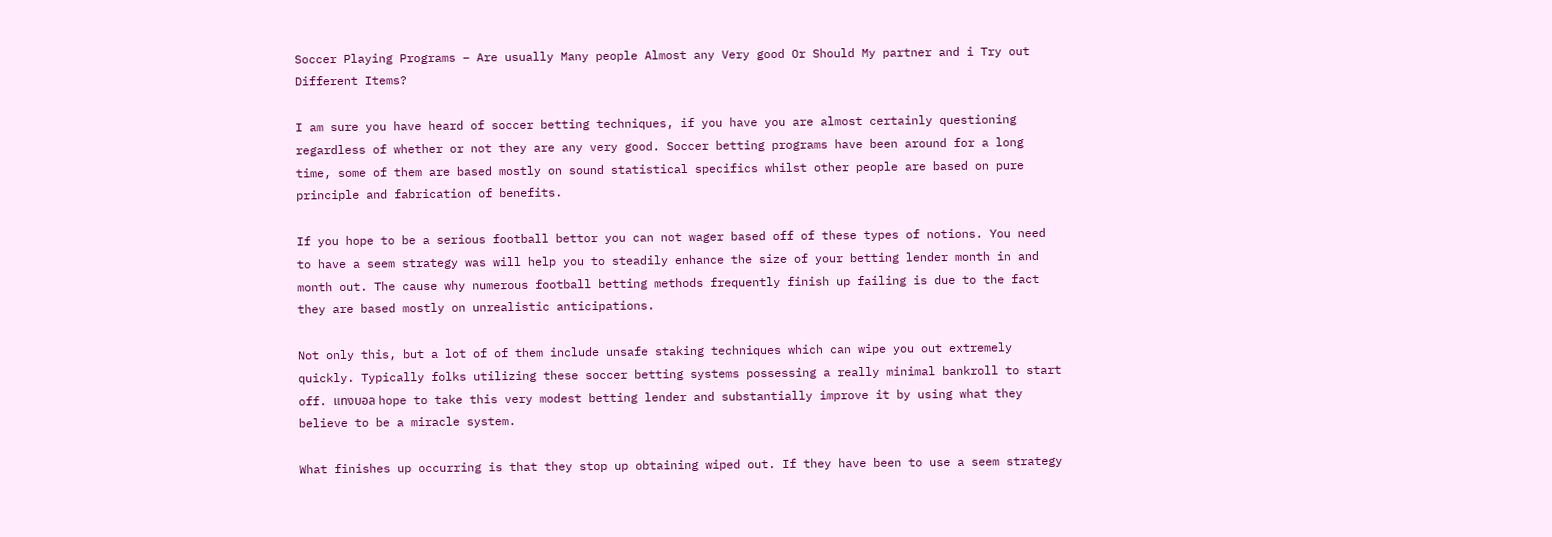Soccer Playing Programs – Are usually Many people Almost any Very good Or Should My partner and i Try out Different Items?

I am sure you have heard of soccer betting techniques, if you have you are almost certainly questioning regardless of whether or not they are any very good. Soccer betting programs have been around for a long time, some of them are based mostly on sound statistical specifics whilst other people are based on pure principle and fabrication of benefits.

If you hope to be a serious football bettor you can not wager based off of these types of notions. You need to have a seem strategy was will help you to steadily enhance the size of your betting lender month in and month out. The cause why numerous football betting methods frequently finish up failing is due to the fact they are based mostly on unrealistic anticipations.

Not only this, but a lot of of them include unsafe staking techniques which can wipe you out extremely quickly. Typically folks utilizing these soccer betting systems possessing a really minimal bankroll to start off. แทงบอล hope to take this very modest betting lender and substantially improve it by using what they believe to be a miracle system.

What finishes up occurring is that they stop up obtaining wiped out. If they have been to use a seem strategy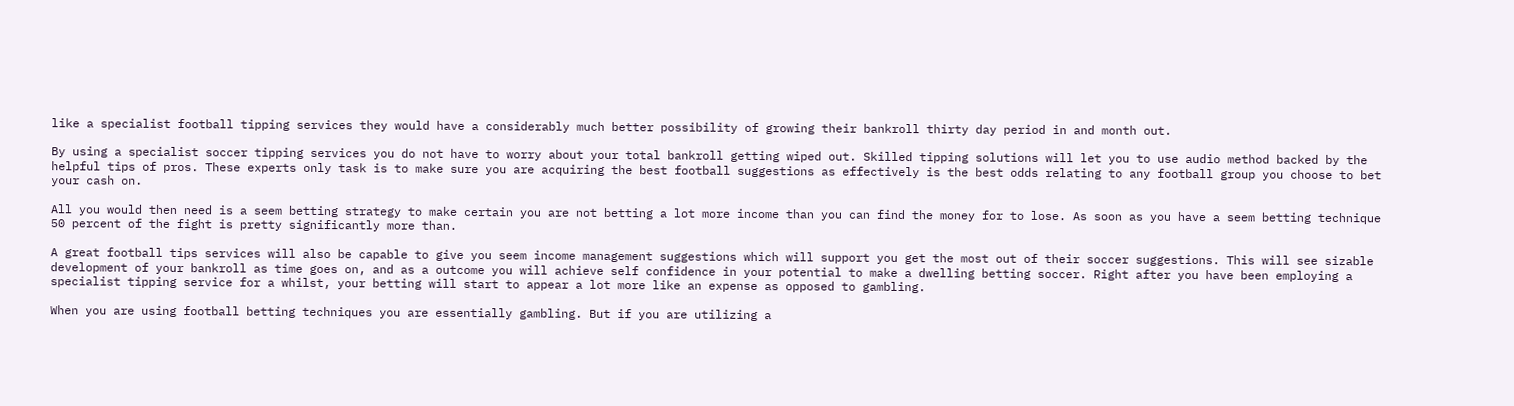like a specialist football tipping services they would have a considerably much better possibility of growing their bankroll thirty day period in and month out.

By using a specialist soccer tipping services you do not have to worry about your total bankroll getting wiped out. Skilled tipping solutions will let you to use audio method backed by the helpful tips of pros. These experts only task is to make sure you are acquiring the best football suggestions as effectively is the best odds relating to any football group you choose to bet your cash on.

All you would then need is a seem betting strategy to make certain you are not betting a lot more income than you can find the money for to lose. As soon as you have a seem betting technique 50 percent of the fight is pretty significantly more than.

A great football tips services will also be capable to give you seem income management suggestions which will support you get the most out of their soccer suggestions. This will see sizable development of your bankroll as time goes on, and as a outcome you will achieve self confidence in your potential to make a dwelling betting soccer. Right after you have been employing a specialist tipping service for a whilst, your betting will start to appear a lot more like an expense as opposed to gambling.

When you are using football betting techniques you are essentially gambling. But if you are utilizing a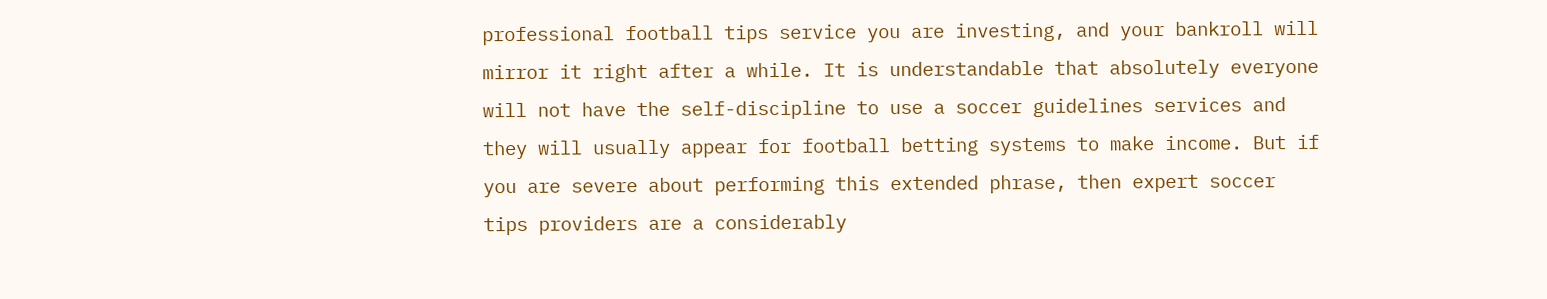professional football tips service you are investing, and your bankroll will mirror it right after a while. It is understandable that absolutely everyone will not have the self-discipline to use a soccer guidelines services and they will usually appear for football betting systems to make income. But if you are severe about performing this extended phrase, then expert soccer tips providers are a considerably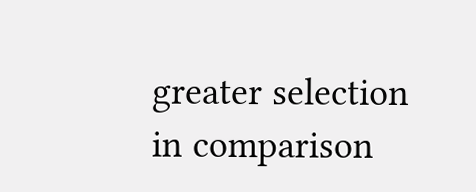greater selection in comparison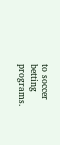to soccer betting programs.